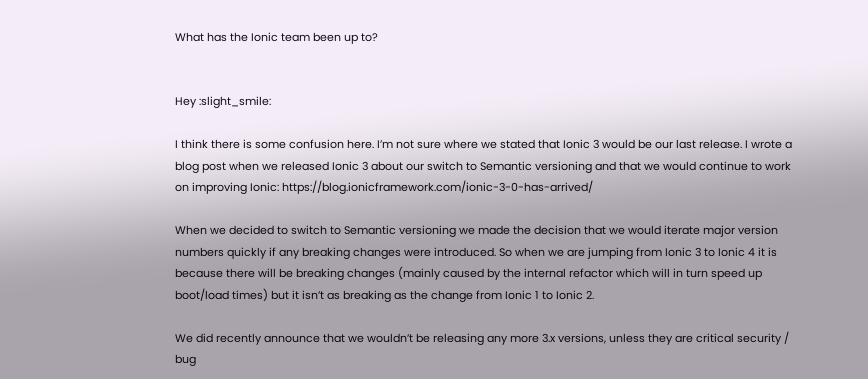What has the Ionic team been up to?


Hey :slight_smile:

I think there is some confusion here. I’m not sure where we stated that Ionic 3 would be our last release. I wrote a blog post when we released Ionic 3 about our switch to Semantic versioning and that we would continue to work on improving Ionic: https://blog.ionicframework.com/ionic-3-0-has-arrived/

When we decided to switch to Semantic versioning we made the decision that we would iterate major version numbers quickly if any breaking changes were introduced. So when we are jumping from Ionic 3 to Ionic 4 it is because there will be breaking changes (mainly caused by the internal refactor which will in turn speed up boot/load times) but it isn’t as breaking as the change from Ionic 1 to Ionic 2.

We did recently announce that we wouldn’t be releasing any more 3.x versions, unless they are critical security / bug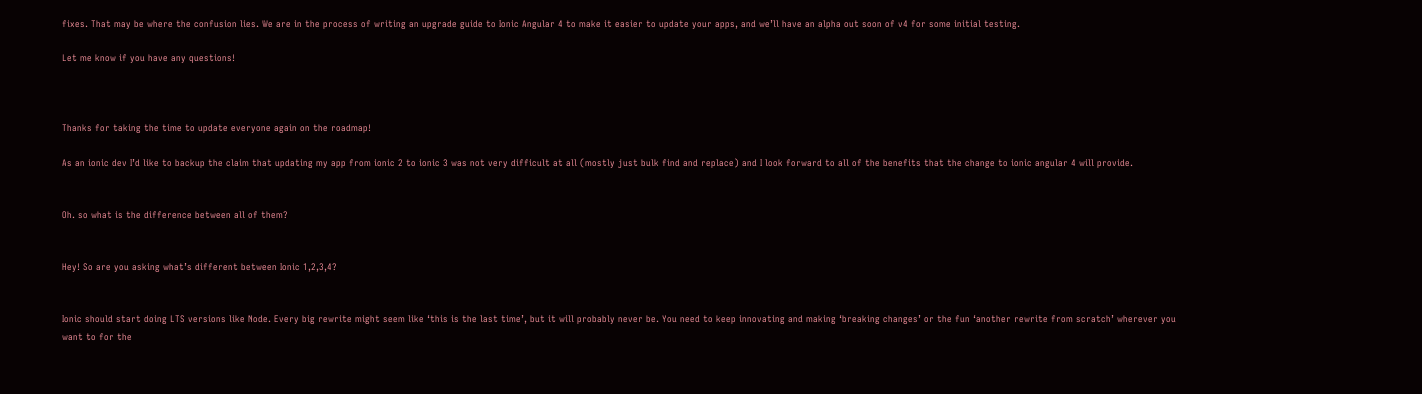fixes. That may be where the confusion lies. We are in the process of writing an upgrade guide to Ionic Angular 4 to make it easier to update your apps, and we’ll have an alpha out soon of v4 for some initial testing.

Let me know if you have any questions!



Thanks for taking the time to update everyone again on the roadmap!

As an ionic dev I’d like to backup the claim that updating my app from ionic 2 to ionic 3 was not very difficult at all (mostly just bulk find and replace) and I look forward to all of the benefits that the change to ionic angular 4 will provide.


Oh. so what is the difference between all of them?


Hey! So are you asking what’s different between Ionic 1,2,3,4?


Ionic should start doing LTS versions like Node. Every big rewrite might seem like ‘this is the last time’, but it will probably never be. You need to keep innovating and making ‘breaking changes’ or the fun ‘another rewrite from scratch’ wherever you want to for the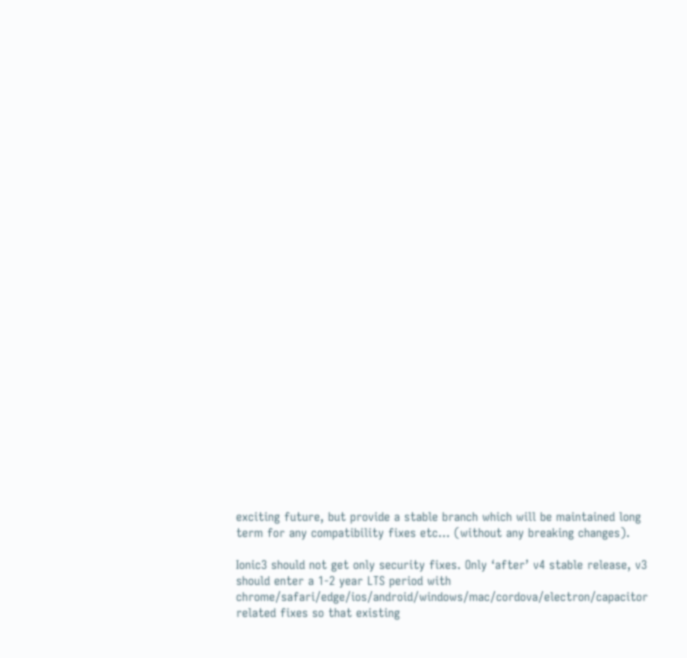exciting future, but provide a stable branch which will be maintained long term for any compatibility fixes etc… (without any breaking changes).

Ionic3 should not get only security fixes. Only ‘after’ v4 stable release, v3 should enter a 1-2 year LTS period with chrome/safari/edge/ios/android/windows/mac/cordova/electron/capacitor related fixes so that existing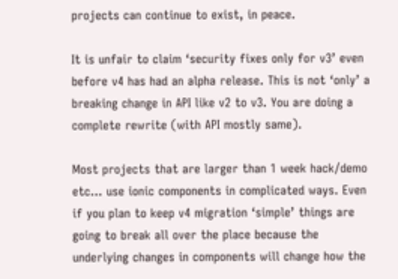projects can continue to exist, in peace.

It is unfair to claim ‘security fixes only for v3’ even before v4 has had an alpha release. This is not ‘only’ a breaking change in API like v2 to v3. You are doing a complete rewrite (with API mostly same).

Most projects that are larger than 1 week hack/demo etc… use ionic components in complicated ways. Even if you plan to keep v4 migration ‘simple’ things are going to break all over the place because the underlying changes in components will change how the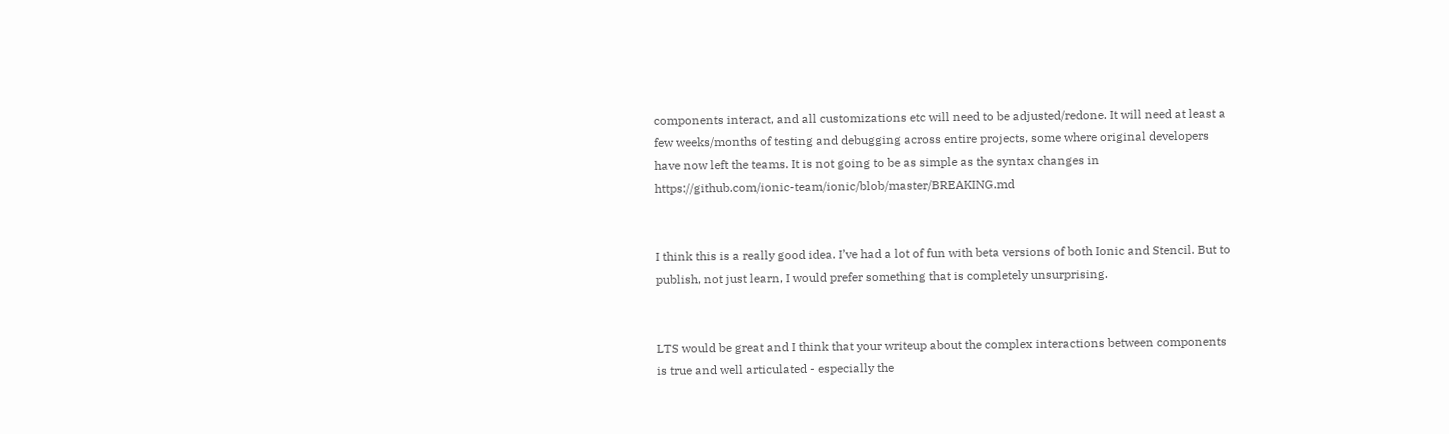components interact, and all customizations etc will need to be adjusted/redone. It will need at least a few weeks/months of testing and debugging across entire projects, some where original developers have now left the teams. It is not going to be as simple as the syntax changes in https://github.com/ionic-team/ionic/blob/master/BREAKING.md


I think this is a really good idea. I’ve had a lot of fun with beta versions of both Ionic and Stencil. But to publish, not just learn, I would prefer something that is completely unsurprising.


LTS would be great and I think that your writeup about the complex interactions between components is true and well articulated - especially the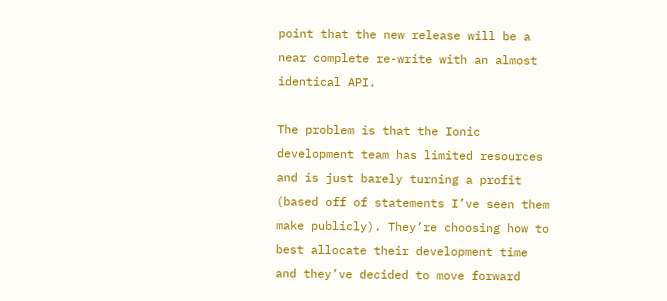point that the new release will be a near complete re-write with an almost identical API.

The problem is that the Ionic development team has limited resources and is just barely turning a profit (based off of statements I’ve seen them make publicly). They’re choosing how to best allocate their development time and they’ve decided to move forward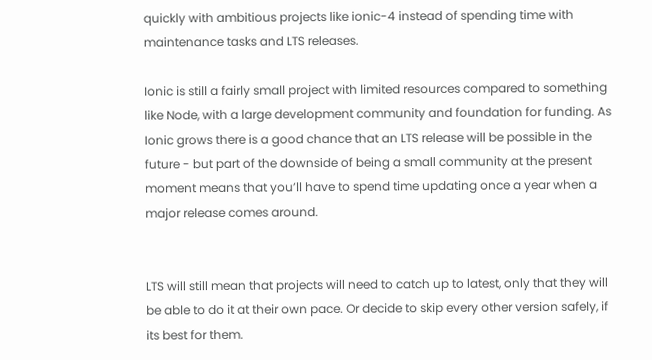quickly with ambitious projects like ionic-4 instead of spending time with maintenance tasks and LTS releases.

Ionic is still a fairly small project with limited resources compared to something like Node, with a large development community and foundation for funding. As Ionic grows there is a good chance that an LTS release will be possible in the future - but part of the downside of being a small community at the present moment means that you’ll have to spend time updating once a year when a major release comes around.


LTS will still mean that projects will need to catch up to latest, only that they will be able to do it at their own pace. Or decide to skip every other version safely, if its best for them.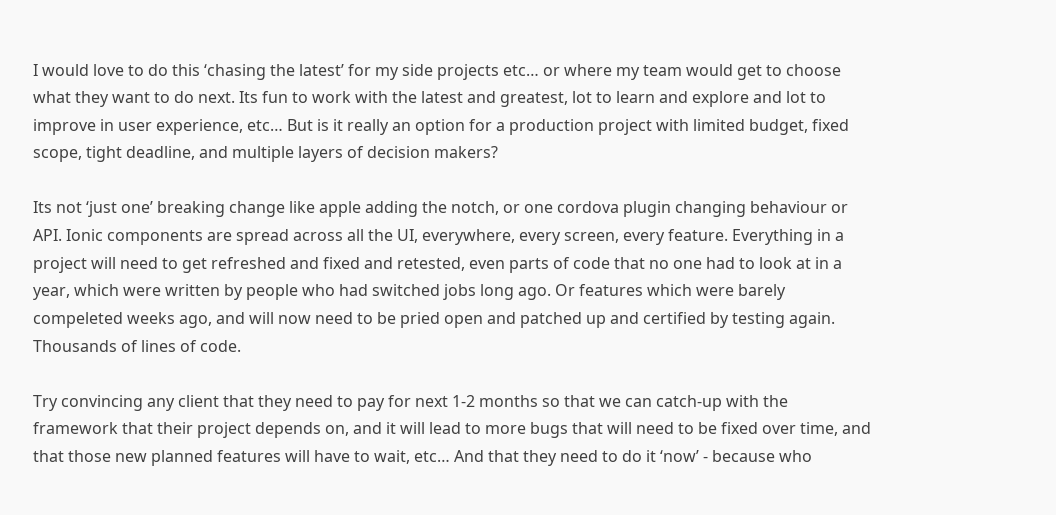I would love to do this ‘chasing the latest’ for my side projects etc… or where my team would get to choose what they want to do next. Its fun to work with the latest and greatest, lot to learn and explore and lot to improve in user experience, etc… But is it really an option for a production project with limited budget, fixed scope, tight deadline, and multiple layers of decision makers?

Its not ‘just one’ breaking change like apple adding the notch, or one cordova plugin changing behaviour or API. Ionic components are spread across all the UI, everywhere, every screen, every feature. Everything in a project will need to get refreshed and fixed and retested, even parts of code that no one had to look at in a year, which were written by people who had switched jobs long ago. Or features which were barely compeleted weeks ago, and will now need to be pried open and patched up and certified by testing again. Thousands of lines of code.

Try convincing any client that they need to pay for next 1-2 months so that we can catch-up with the framework that their project depends on, and it will lead to more bugs that will need to be fixed over time, and that those new planned features will have to wait, etc… And that they need to do it ‘now’ - because who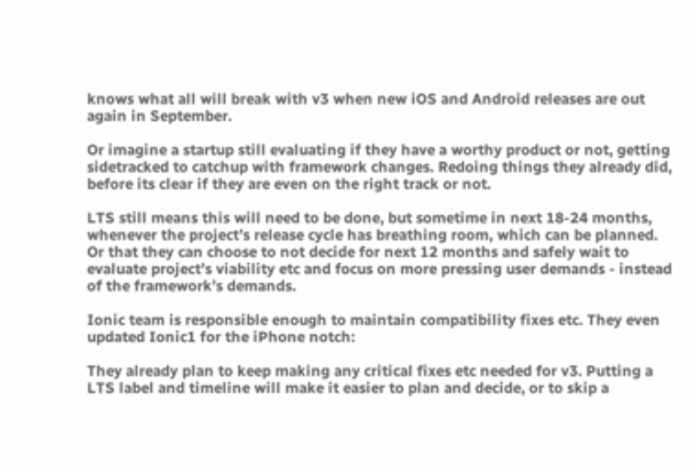knows what all will break with v3 when new iOS and Android releases are out again in September.

Or imagine a startup still evaluating if they have a worthy product or not, getting sidetracked to catchup with framework changes. Redoing things they already did, before its clear if they are even on the right track or not.

LTS still means this will need to be done, but sometime in next 18-24 months, whenever the project’s release cycle has breathing room, which can be planned. Or that they can choose to not decide for next 12 months and safely wait to evaluate project’s viability etc and focus on more pressing user demands - instead of the framework’s demands.

Ionic team is responsible enough to maintain compatibility fixes etc. They even updated Ionic1 for the iPhone notch:

They already plan to keep making any critical fixes etc needed for v3. Putting a LTS label and timeline will make it easier to plan and decide, or to skip a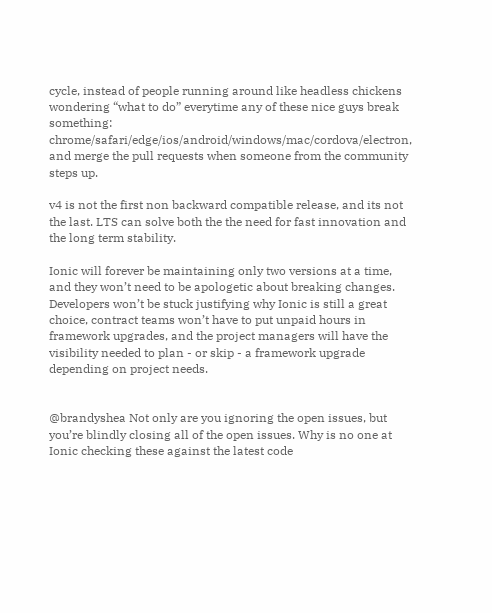cycle, instead of people running around like headless chickens wondering “what to do” everytime any of these nice guys break something: chrome/safari/edge/ios/android/windows/mac/cordova/electron, and merge the pull requests when someone from the community steps up.

v4 is not the first non backward compatible release, and its not the last. LTS can solve both the the need for fast innovation and the long term stability.

Ionic will forever be maintaining only two versions at a time, and they won’t need to be apologetic about breaking changes. Developers won’t be stuck justifying why Ionic is still a great choice, contract teams won’t have to put unpaid hours in framework upgrades, and the project managers will have the visibility needed to plan - or skip - a framework upgrade depending on project needs.


@brandyshea Not only are you ignoring the open issues, but you’re blindly closing all of the open issues. Why is no one at Ionic checking these against the latest code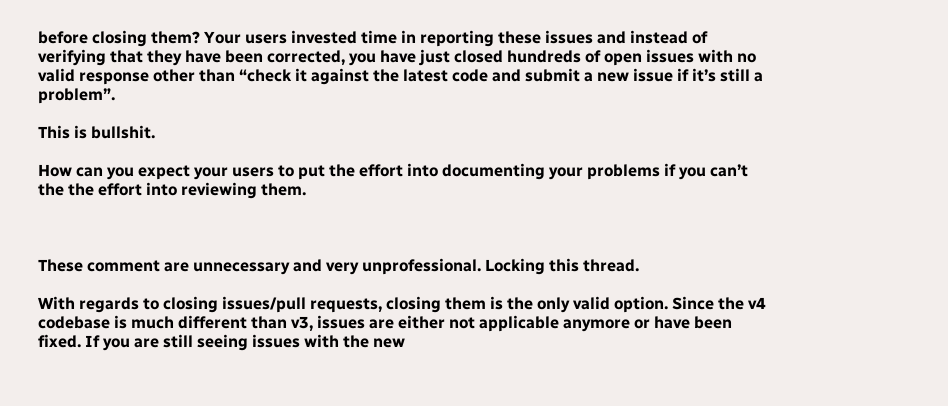before closing them? Your users invested time in reporting these issues and instead of verifying that they have been corrected, you have just closed hundreds of open issues with no valid response other than “check it against the latest code and submit a new issue if it’s still a problem”.

This is bullshit.

How can you expect your users to put the effort into documenting your problems if you can’t the the effort into reviewing them.



These comment are unnecessary and very unprofessional. Locking this thread.

With regards to closing issues/pull requests, closing them is the only valid option. Since the v4 codebase is much different than v3, issues are either not applicable anymore or have been fixed. If you are still seeing issues with the new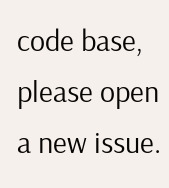code base, please open a new issue.